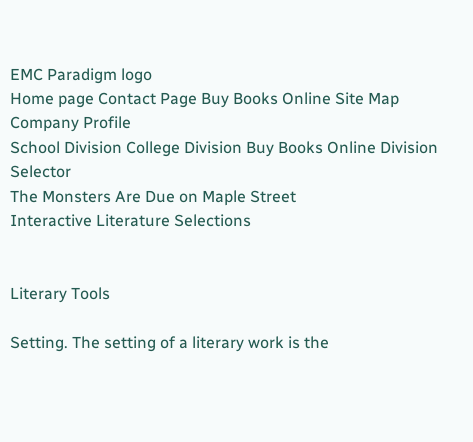EMC Paradigm logo
Home page Contact Page Buy Books Online Site Map Company Profile
School Division College Division Buy Books Online Division Selector
The Monsters Are Due on Maple Street
Interactive Literature Selections


Literary Tools

Setting. The setting of a literary work is the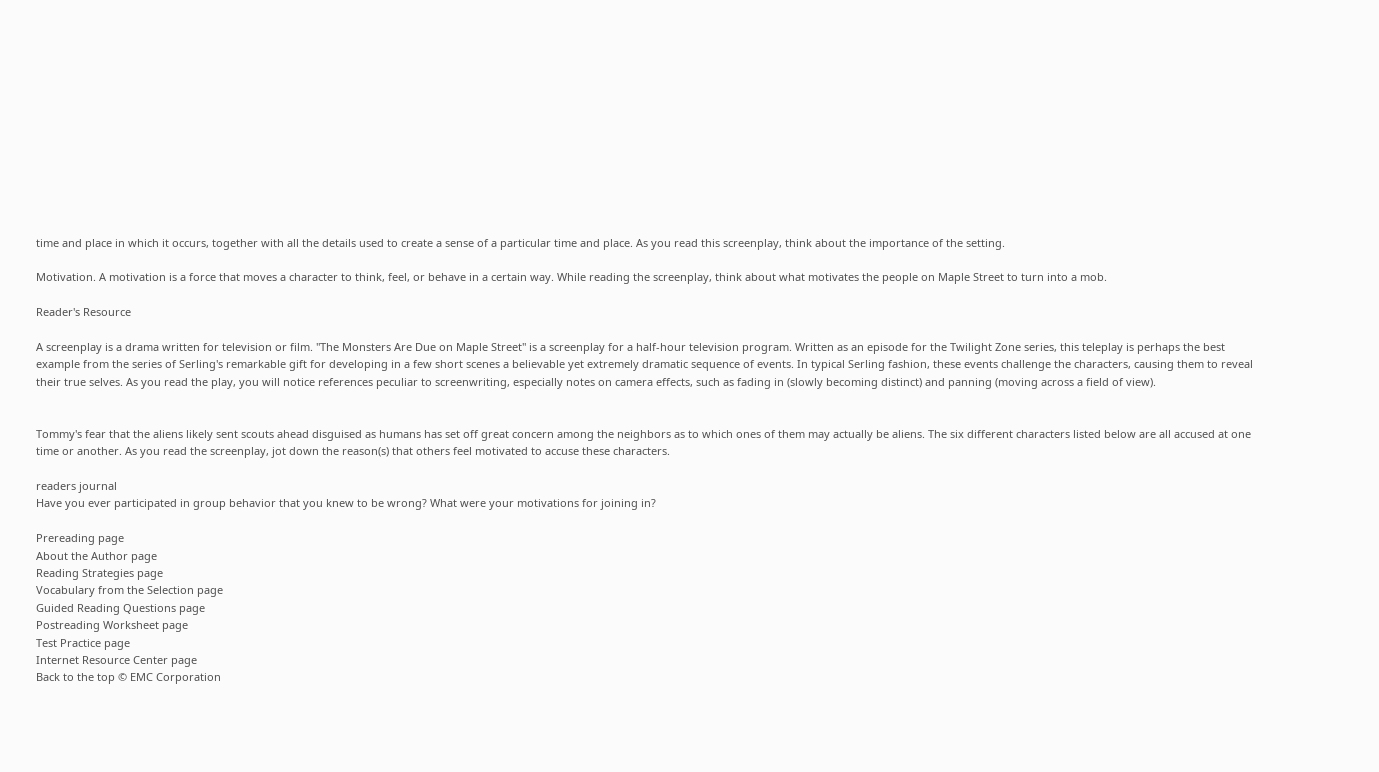time and place in which it occurs, together with all the details used to create a sense of a particular time and place. As you read this screenplay, think about the importance of the setting.

Motivation. A motivation is a force that moves a character to think, feel, or behave in a certain way. While reading the screenplay, think about what motivates the people on Maple Street to turn into a mob.

Reader's Resource

A screenplay is a drama written for television or film. "The Monsters Are Due on Maple Street" is a screenplay for a half-hour television program. Written as an episode for the Twilight Zone series, this teleplay is perhaps the best example from the series of Serling's remarkable gift for developing in a few short scenes a believable yet extremely dramatic sequence of events. In typical Serling fashion, these events challenge the characters, causing them to reveal their true selves. As you read the play, you will notice references peculiar to screenwriting, especially notes on camera effects, such as fading in (slowly becoming distinct) and panning (moving across a field of view).


Tommy's fear that the aliens likely sent scouts ahead disguised as humans has set off great concern among the neighbors as to which ones of them may actually be aliens. The six different characters listed below are all accused at one time or another. As you read the screenplay, jot down the reason(s) that others feel motivated to accuse these characters.

readers journal
Have you ever participated in group behavior that you knew to be wrong? What were your motivations for joining in?

Prereading page
About the Author page
Reading Strategies page
Vocabulary from the Selection page
Guided Reading Questions page
Postreading Worksheet page
Test Practice page
Internet Resource Center page
Back to the top © EMC Corporation